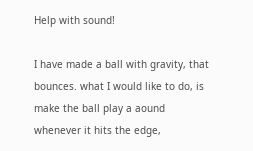Help with sound!

I have made a ball with gravity, that bounces. what I would like to do, is make the ball play a aound whenever it hits the edge,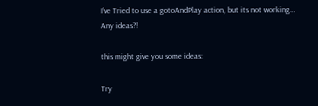I’ve Tried to use a gotoAndPlay action, but its not working…
Any ideas?!

this might give you some ideas:

Try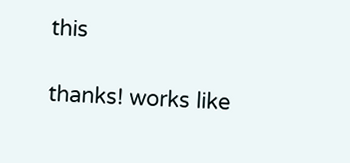this

thanks! works like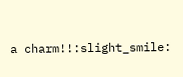a charm!!:slight_smile: